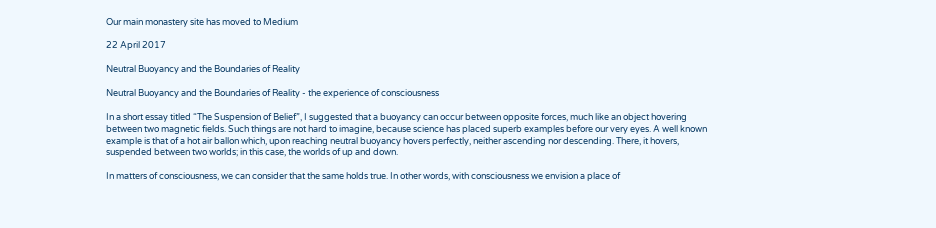Our main monastery site has moved to Medium

22 April 2017

Neutral Buoyancy and the Boundaries of Reality

Neutral Buoyancy and the Boundaries of Reality - the experience of consciousness

In a short essay titled “The Suspension of Belief”, I suggested that a buoyancy can occur between opposite forces, much like an object hovering between two magnetic fields. Such things are not hard to imagine, because science has placed superb examples before our very eyes. A well known example is that of a hot air ballon which, upon reaching neutral buoyancy hovers perfectly, neither ascending nor descending. There, it hovers, suspended between two worlds; in this case, the worlds of up and down.

In matters of consciousness, we can consider that the same holds true. In other words, with consciousness we envision a place of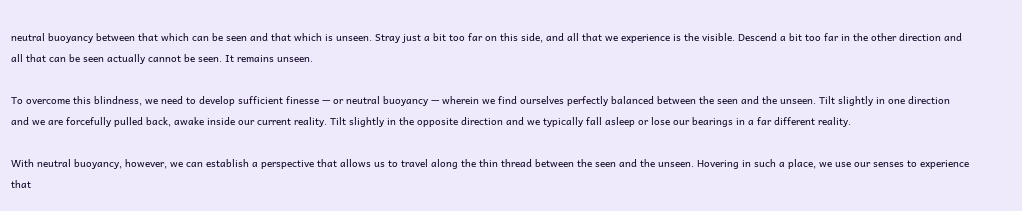neutral buoyancy between that which can be seen and that which is unseen. Stray just a bit too far on this side, and all that we experience is the visible. Descend a bit too far in the other direction and all that can be seen actually cannot be seen. It remains unseen.

To overcome this blindness, we need to develop sufficient finesse — or neutral buoyancy — wherein we find ourselves perfectly balanced between the seen and the unseen. Tilt slightly in one direction and we are forcefully pulled back, awake inside our current reality. Tilt slightly in the opposite direction and we typically fall asleep or lose our bearings in a far different reality.

With neutral buoyancy, however, we can establish a perspective that allows us to travel along the thin thread between the seen and the unseen. Hovering in such a place, we use our senses to experience that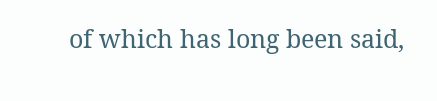of which has long been said,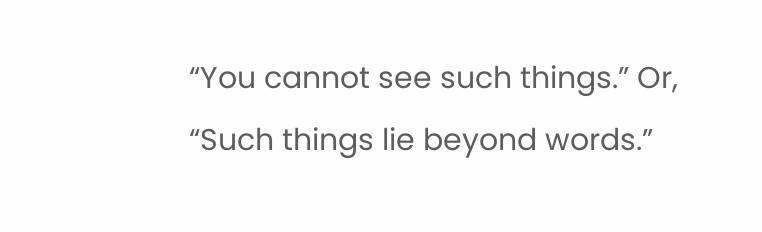“You cannot see such things.” Or, “Such things lie beyond words.”